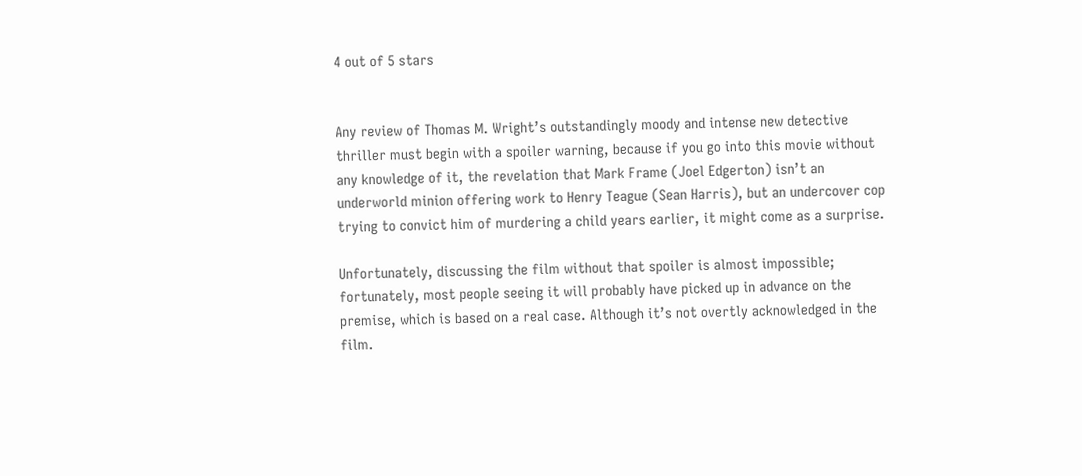4 out of 5 stars


Any review of Thomas M. Wright’s outstandingly moody and intense new detective thriller must begin with a spoiler warning, because if you go into this movie without any knowledge of it, the revelation that Mark Frame (Joel Edgerton) isn’t an underworld minion offering work to Henry Teague (Sean Harris), but an undercover cop trying to convict him of murdering a child years earlier, it might come as a surprise.

Unfortunately, discussing the film without that spoiler is almost impossible; fortunately, most people seeing it will probably have picked up in advance on the premise, which is based on a real case. Although it’s not overtly acknowledged in the film.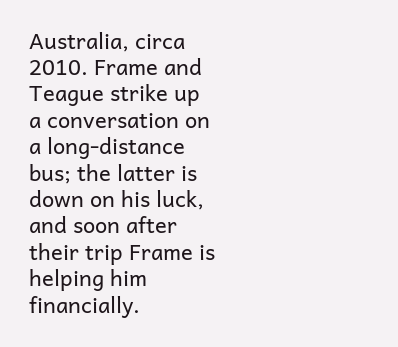Australia, circa 2010. Frame and Teague strike up a conversation on a long-distance bus; the latter is down on his luck, and soon after their trip Frame is helping him financially.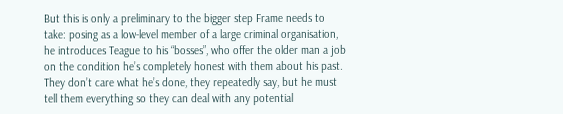But this is only a preliminary to the bigger step Frame needs to take: posing as a low-level member of a large criminal organisation, he introduces Teague to his “bosses”, who offer the older man a job on the condition he’s completely honest with them about his past. They don’t care what he’s done, they repeatedly say, but he must tell them everything so they can deal with any potential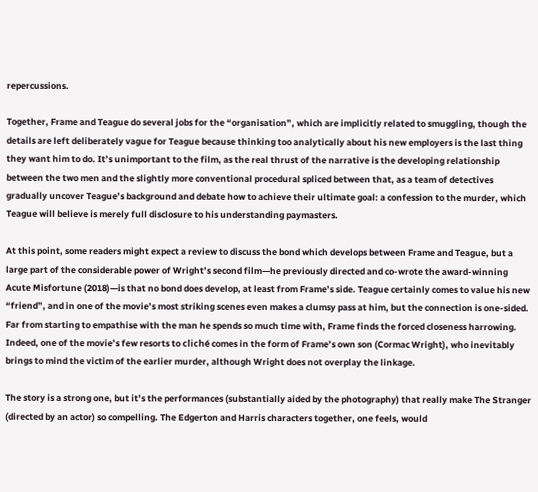repercussions.

Together, Frame and Teague do several jobs for the “organisation”, which are implicitly related to smuggling, though the details are left deliberately vague for Teague because thinking too analytically about his new employers is the last thing they want him to do. It’s unimportant to the film, as the real thrust of the narrative is the developing relationship between the two men and the slightly more conventional procedural spliced between that, as a team of detectives gradually uncover Teague’s background and debate how to achieve their ultimate goal: a confession to the murder, which Teague will believe is merely full disclosure to his understanding paymasters.

At this point, some readers might expect a review to discuss the bond which develops between Frame and Teague, but a large part of the considerable power of Wright’s second film—he previously directed and co-wrote the award-winning Acute Misfortune (2018)—is that no bond does develop, at least from Frame’s side. Teague certainly comes to value his new “friend”, and in one of the movie’s most striking scenes even makes a clumsy pass at him, but the connection is one-sided. Far from starting to empathise with the man he spends so much time with, Frame finds the forced closeness harrowing. Indeed, one of the movie’s few resorts to cliché comes in the form of Frame’s own son (Cormac Wright), who inevitably brings to mind the victim of the earlier murder, although Wright does not overplay the linkage.

The story is a strong one, but it’s the performances (substantially aided by the photography) that really make The Stranger (directed by an actor) so compelling. The Edgerton and Harris characters together, one feels, would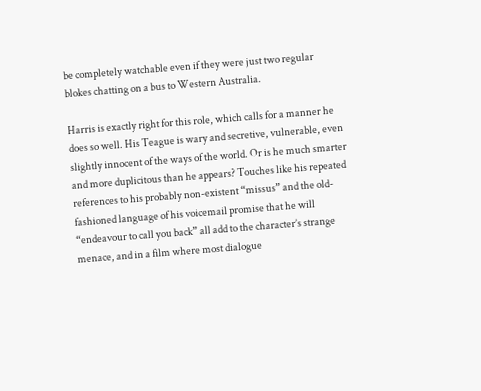be completely watchable even if they were just two regular blokes chatting on a bus to Western Australia.

Harris is exactly right for this role, which calls for a manner he does so well. His Teague is wary and secretive, vulnerable, even slightly innocent of the ways of the world. Or is he much smarter and more duplicitous than he appears? Touches like his repeated references to his probably non-existent “missus” and the old-fashioned language of his voicemail promise that he will “endeavour to call you back” all add to the character’s strange menace, and in a film where most dialogue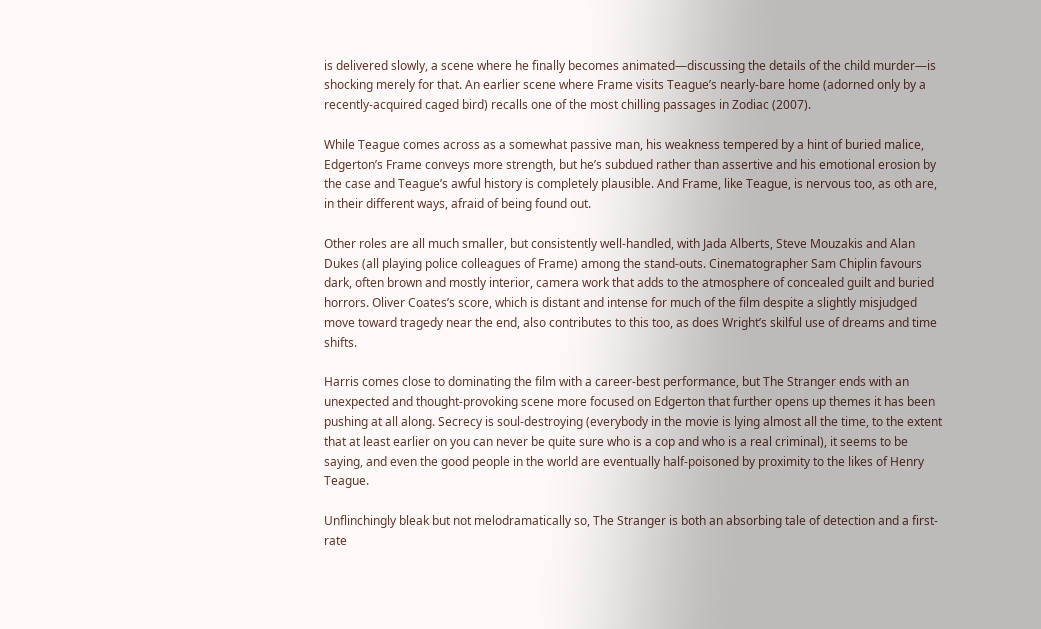is delivered slowly, a scene where he finally becomes animated—discussing the details of the child murder—is shocking merely for that. An earlier scene where Frame visits Teague’s nearly-bare home (adorned only by a recently-acquired caged bird) recalls one of the most chilling passages in Zodiac (2007).

While Teague comes across as a somewhat passive man, his weakness tempered by a hint of buried malice, Edgerton’s Frame conveys more strength, but he’s subdued rather than assertive and his emotional erosion by the case and Teague’s awful history is completely plausible. And Frame, like Teague, is nervous too, as oth are, in their different ways, afraid of being found out.

Other roles are all much smaller, but consistently well-handled, with Jada Alberts, Steve Mouzakis and Alan Dukes (all playing police colleagues of Frame) among the stand-outs. Cinematographer Sam Chiplin favours dark, often brown and mostly interior, camera work that adds to the atmosphere of concealed guilt and buried horrors. Oliver Coates’s score, which is distant and intense for much of the film despite a slightly misjudged move toward tragedy near the end, also contributes to this too, as does Wright’s skilful use of dreams and time shifts.

Harris comes close to dominating the film with a career-best performance, but The Stranger ends with an unexpected and thought-provoking scene more focused on Edgerton that further opens up themes it has been pushing at all along. Secrecy is soul-destroying (everybody in the movie is lying almost all the time, to the extent that at least earlier on you can never be quite sure who is a cop and who is a real criminal), it seems to be saying, and even the good people in the world are eventually half-poisoned by proximity to the likes of Henry Teague.

Unflinchingly bleak but not melodramatically so, The Stranger is both an absorbing tale of detection and a first-rate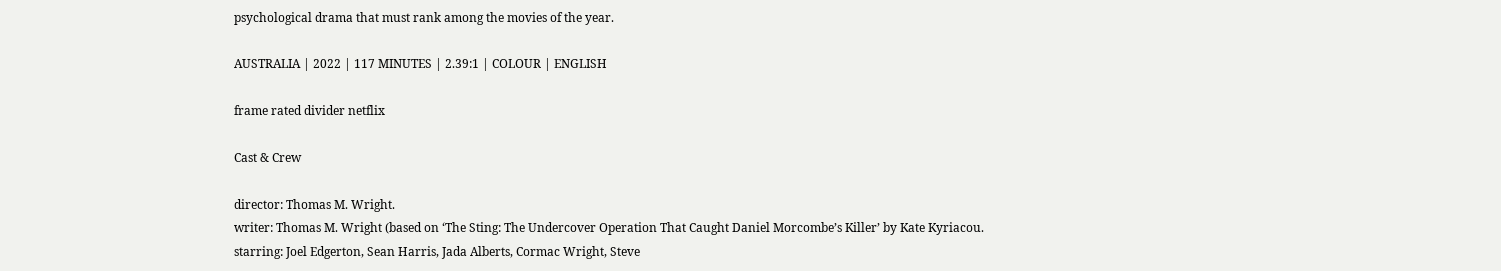psychological drama that must rank among the movies of the year.

AUSTRALIA | 2022 | 117 MINUTES | 2.39:1 | COLOUR | ENGLISH

frame rated divider netflix

Cast & Crew

director: Thomas M. Wright.
writer: Thomas M. Wright (based on ‘The Sting: The Undercover Operation That Caught Daniel Morcombe’s Killer’ by Kate Kyriacou.
starring: Joel Edgerton, Sean Harris, Jada Alberts, Cormac Wright, Steve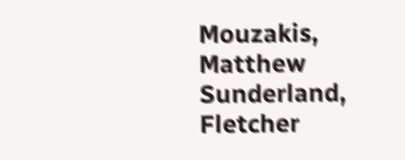Mouzakis, Matthew Sunderland, Fletcher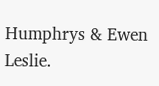Humphrys & Ewen Leslie.